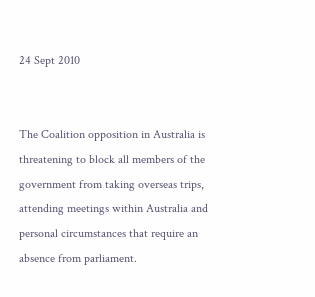24 Sept 2010


The Coalition opposition in Australia is threatening to block all members of the government from taking overseas trips, attending meetings within Australia and personal circumstances that require an absence from parliament.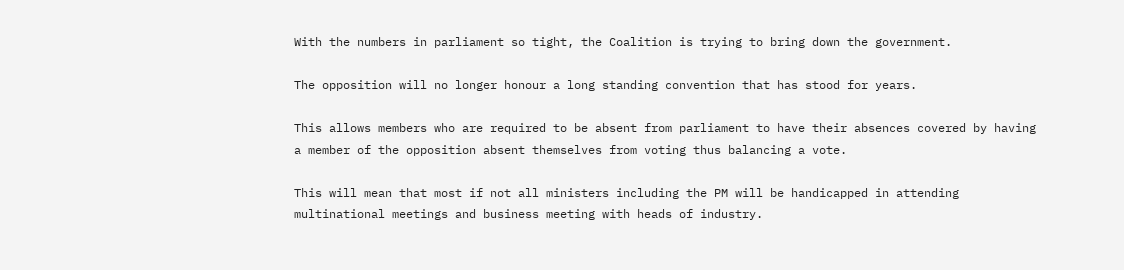With the numbers in parliament so tight, the Coalition is trying to bring down the government.

The opposition will no longer honour a long standing convention that has stood for years.

This allows members who are required to be absent from parliament to have their absences covered by having a member of the opposition absent themselves from voting thus balancing a vote.

This will mean that most if not all ministers including the PM will be handicapped in attending multinational meetings and business meeting with heads of industry.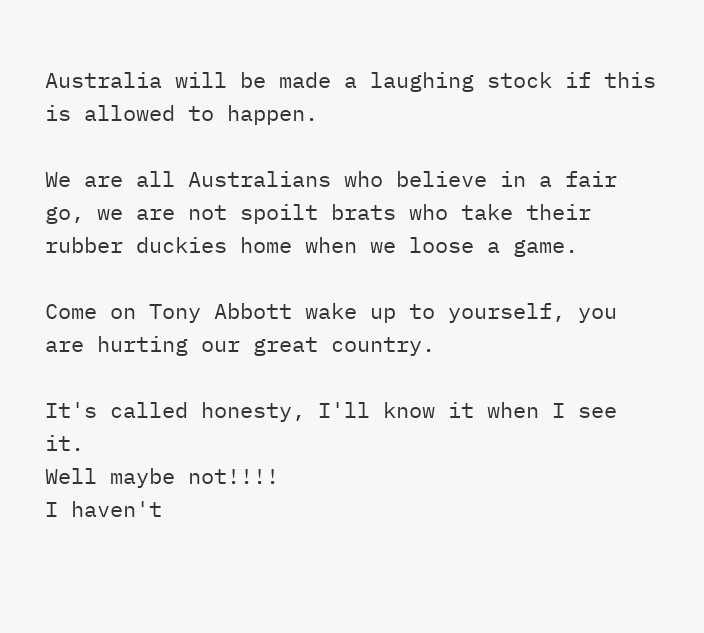Australia will be made a laughing stock if this is allowed to happen.

We are all Australians who believe in a fair go, we are not spoilt brats who take their rubber duckies home when we loose a game.

Come on Tony Abbott wake up to yourself, you are hurting our great country.

It's called honesty, I'll know it when I see it.
Well maybe not!!!!
I haven't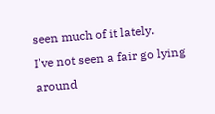seen much of it lately.
I've not seen a fair go lying around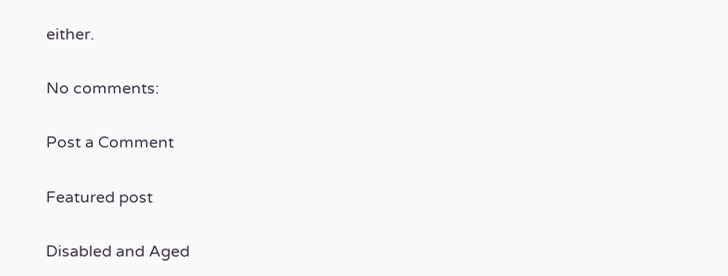either.

No comments:

Post a Comment

Featured post

Disabled and Aged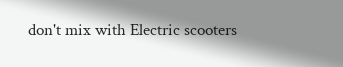don't mix with Electric scooters